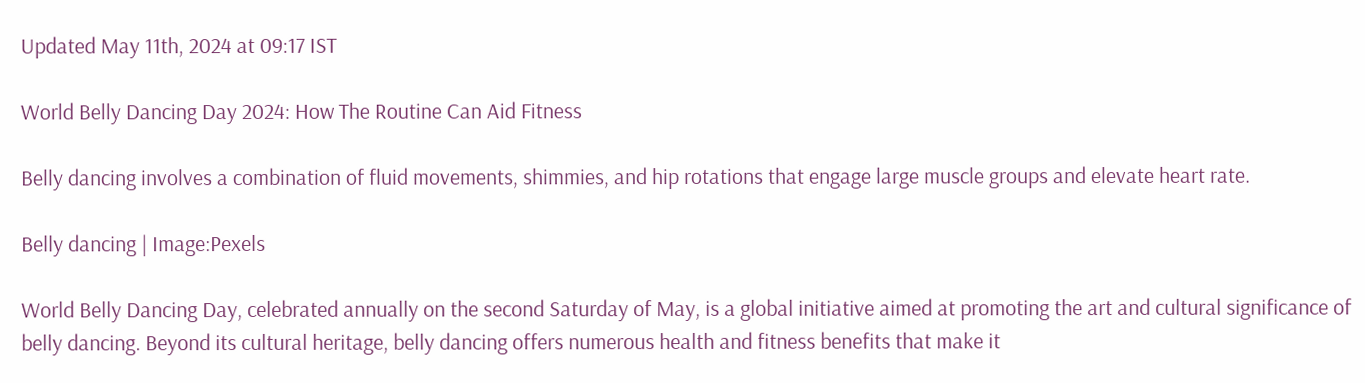Updated May 11th, 2024 at 09:17 IST

World Belly Dancing Day 2024: How The Routine Can Aid Fitness

Belly dancing involves a combination of fluid movements, shimmies, and hip rotations that engage large muscle groups and elevate heart rate.

Belly dancing | Image:Pexels

World Belly Dancing Day, celebrated annually on the second Saturday of May, is a global initiative aimed at promoting the art and cultural significance of belly dancing. Beyond its cultural heritage, belly dancing offers numerous health and fitness benefits that make it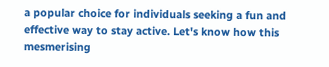a popular choice for individuals seeking a fun and effective way to stay active. Let's know how this mesmerising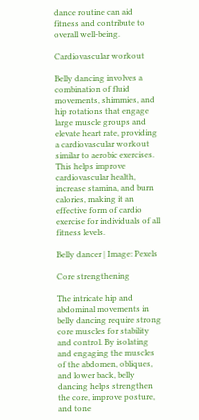dance routine can aid fitness and contribute to overall well-being.

Cardiovascular workout

Belly dancing involves a combination of fluid movements, shimmies, and hip rotations that engage large muscle groups and elevate heart rate, providing a cardiovascular workout similar to aerobic exercises. This helps improve cardiovascular health, increase stamina, and burn calories, making it an effective form of cardio exercise for individuals of all fitness levels.

Belly dancer | Image: Pexels

Core strengthening

The intricate hip and abdominal movements in belly dancing require strong core muscles for stability and control. By isolating and engaging the muscles of the abdomen, obliques, and lower back, belly dancing helps strengthen the core, improve posture, and tone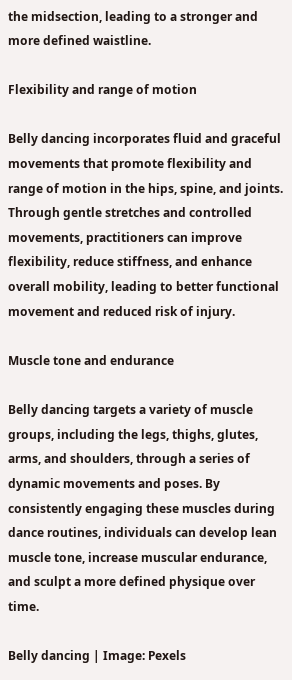the midsection, leading to a stronger and more defined waistline.

Flexibility and range of motion

Belly dancing incorporates fluid and graceful movements that promote flexibility and range of motion in the hips, spine, and joints. Through gentle stretches and controlled movements, practitioners can improve flexibility, reduce stiffness, and enhance overall mobility, leading to better functional movement and reduced risk of injury.

Muscle tone and endurance

Belly dancing targets a variety of muscle groups, including the legs, thighs, glutes, arms, and shoulders, through a series of dynamic movements and poses. By consistently engaging these muscles during dance routines, individuals can develop lean muscle tone, increase muscular endurance, and sculpt a more defined physique over time.

Belly dancing | Image: Pexels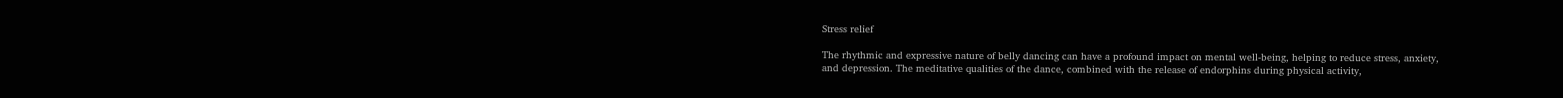Stress relief

The rhythmic and expressive nature of belly dancing can have a profound impact on mental well-being, helping to reduce stress, anxiety, and depression. The meditative qualities of the dance, combined with the release of endorphins during physical activity,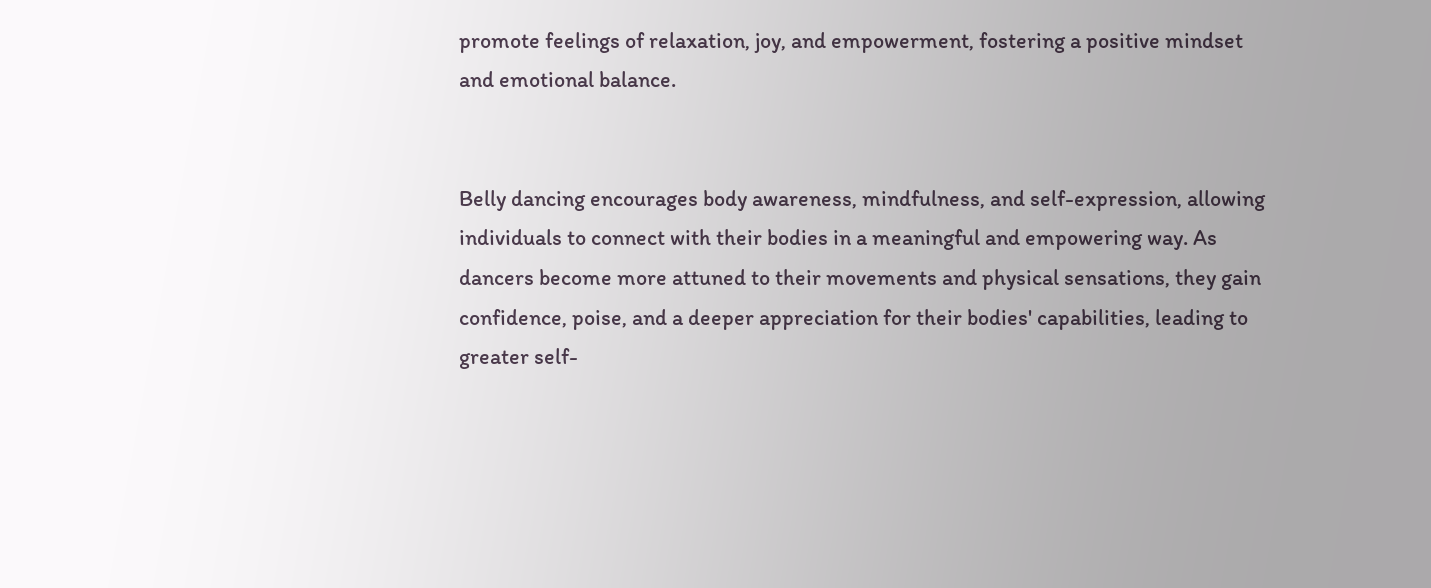promote feelings of relaxation, joy, and empowerment, fostering a positive mindset and emotional balance.


Belly dancing encourages body awareness, mindfulness, and self-expression, allowing individuals to connect with their bodies in a meaningful and empowering way. As dancers become more attuned to their movements and physical sensations, they gain confidence, poise, and a deeper appreciation for their bodies' capabilities, leading to greater self-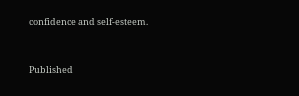confidence and self-esteem.


Published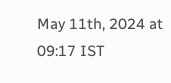May 11th, 2024 at 09:17 IST